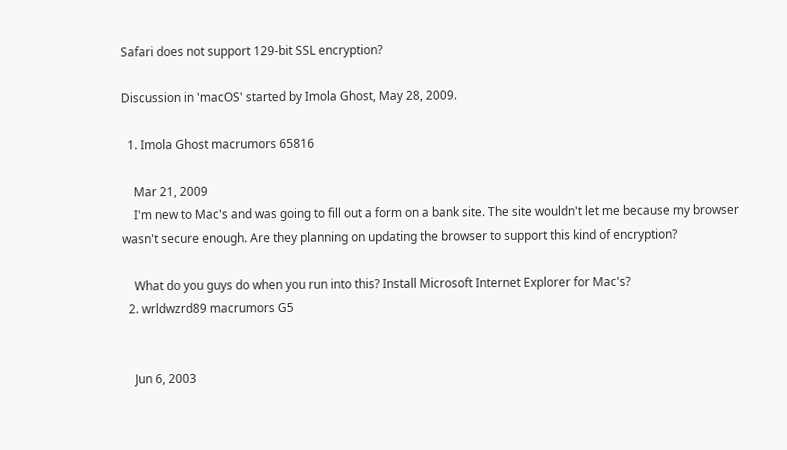Safari does not support 129-bit SSL encryption?

Discussion in 'macOS' started by Imola Ghost, May 28, 2009.

  1. Imola Ghost macrumors 65816

    Mar 21, 2009
    I'm new to Mac's and was going to fill out a form on a bank site. The site wouldn't let me because my browser wasn't secure enough. Are they planning on updating the browser to support this kind of encryption?

    What do you guys do when you run into this? Install Microsoft Internet Explorer for Mac's?
  2. wrldwzrd89 macrumors G5


    Jun 6, 2003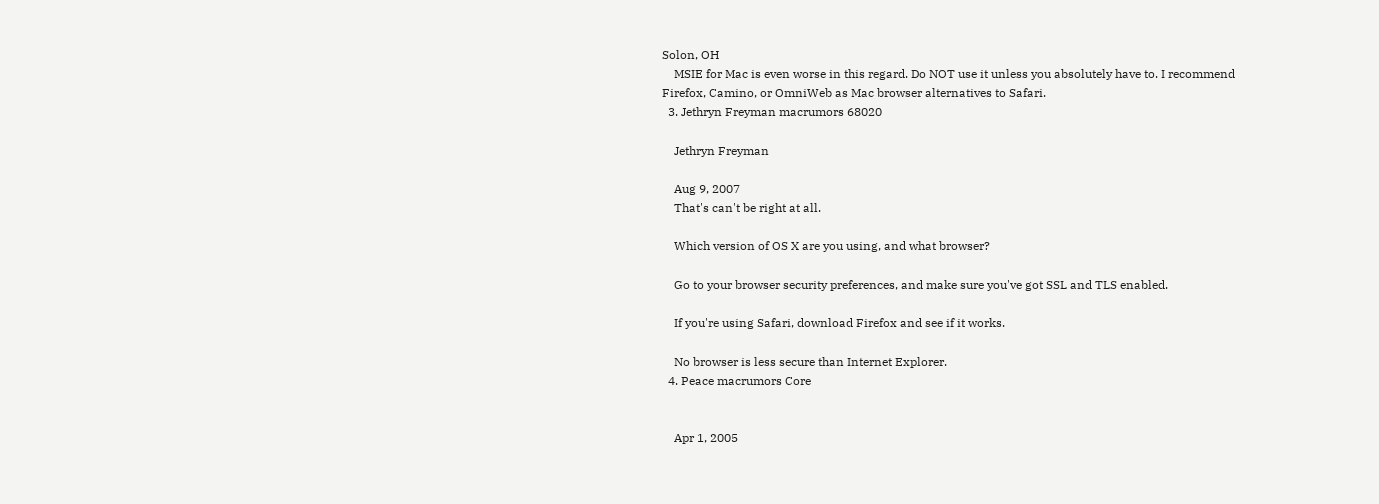Solon, OH
    MSIE for Mac is even worse in this regard. Do NOT use it unless you absolutely have to. I recommend Firefox, Camino, or OmniWeb as Mac browser alternatives to Safari.
  3. Jethryn Freyman macrumors 68020

    Jethryn Freyman

    Aug 9, 2007
    That's can't be right at all.

    Which version of OS X are you using, and what browser?

    Go to your browser security preferences, and make sure you've got SSL and TLS enabled.

    If you're using Safari, download Firefox and see if it works.

    No browser is less secure than Internet Explorer.
  4. Peace macrumors Core


    Apr 1, 2005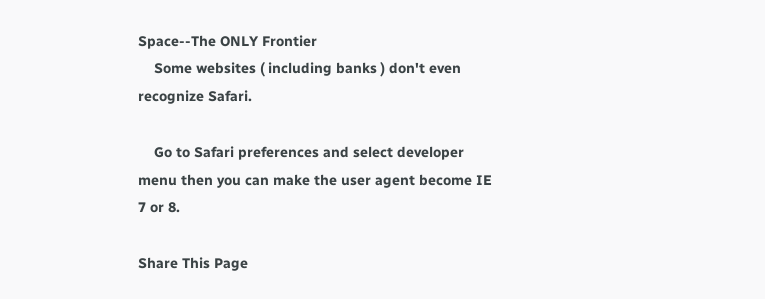Space--The ONLY Frontier
    Some websites ( including banks ) don't even recognize Safari.

    Go to Safari preferences and select developer menu then you can make the user agent become IE 7 or 8.

Share This Page